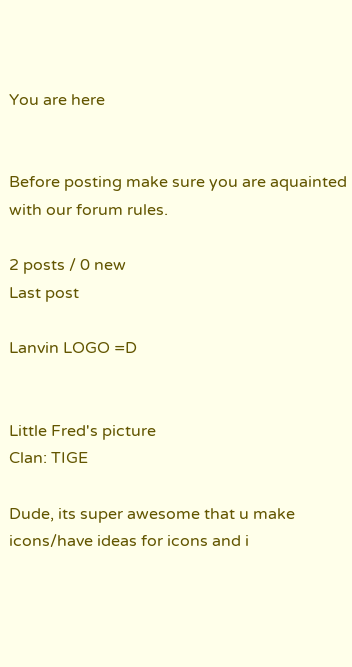You are here


Before posting make sure you are aquainted with our forum rules.

2 posts / 0 new
Last post

Lanvin LOGO =D


Little Fred's picture
Clan: TIGE

Dude, its super awesome that u make icons/have ideas for icons and i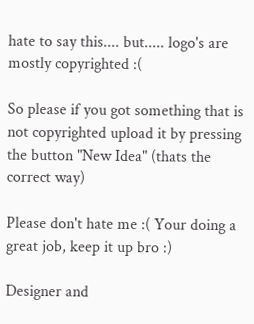hate to say this.... but..... logo's are mostly copyrighted :(

So please if you got something that is not copyrighted upload it by pressing the button "New Idea" (thats the correct way)

Please don't hate me :( Your doing a great job, keep it up bro :)

Designer and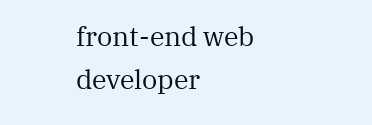front-end web developer